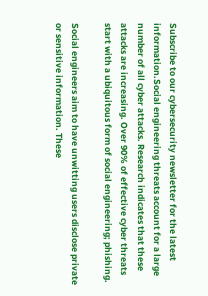Subscribe to our cybersecurity newsletter for the latest information.Social engineering threats account for a large number of all cyber attacks. Research indicates that these attacks are increasing. Over 90% of effective cyber threats start with a ubiquitous form of social engineering; phishing.

Social engineers aim to have unwitting users disclose private or sensitive information. These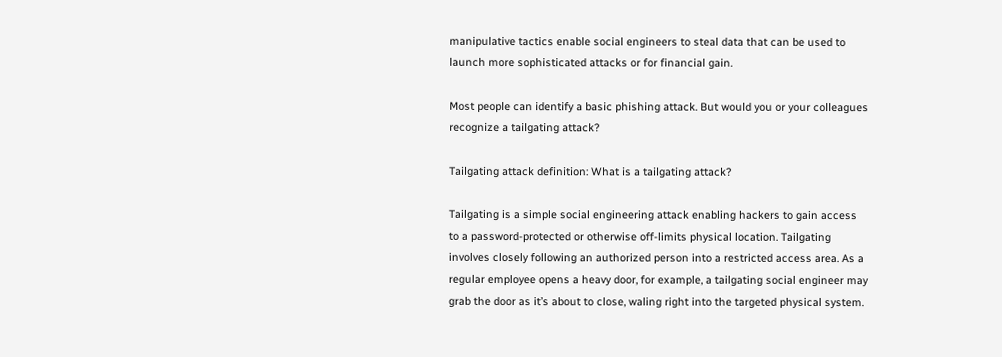manipulative tactics enable social engineers to steal data that can be used to launch more sophisticated attacks or for financial gain.

Most people can identify a basic phishing attack. But would you or your colleagues recognize a tailgating attack?

Tailgating attack definition: What is a tailgating attack?

Tailgating is a simple social engineering attack enabling hackers to gain access to a password-protected or otherwise off-limits physical location. Tailgating involves closely following an authorized person into a restricted access area. As a regular employee opens a heavy door, for example, a tailgating social engineer may grab the door as it’s about to close, waling right into the targeted physical system.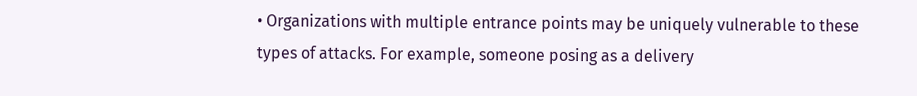• Organizations with multiple entrance points may be uniquely vulnerable to these types of attacks. For example, someone posing as a delivery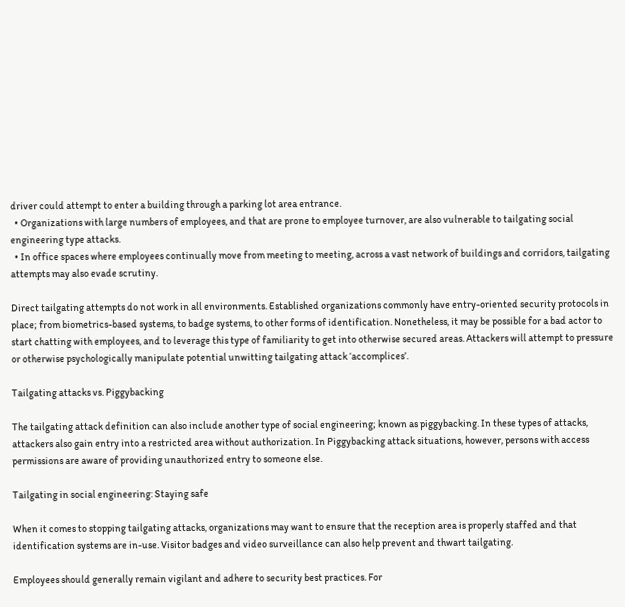driver could attempt to enter a building through a parking lot area entrance.
  • Organizations with large numbers of employees, and that are prone to employee turnover, are also vulnerable to tailgating social engineering type attacks.
  • In office spaces where employees continually move from meeting to meeting, across a vast network of buildings and corridors, tailgating attempts may also evade scrutiny.

Direct tailgating attempts do not work in all environments. Established organizations commonly have entry-oriented security protocols in place; from biometrics-based systems, to badge systems, to other forms of identification. Nonetheless, it may be possible for a bad actor to start chatting with employees, and to leverage this type of familiarity to get into otherwise secured areas. Attackers will attempt to pressure or otherwise psychologically manipulate potential unwitting tailgating attack ‘accomplices’.

Tailgating attacks vs. Piggybacking

The tailgating attack definition can also include another type of social engineering; known as piggybacking. In these types of attacks, attackers also gain entry into a restricted area without authorization. In Piggybacking attack situations, however, persons with access permissions are aware of providing unauthorized entry to someone else.

Tailgating in social engineering: Staying safe

When it comes to stopping tailgating attacks, organizations may want to ensure that the reception area is properly staffed and that identification systems are in-use. Visitor badges and video surveillance can also help prevent and thwart tailgating.

Employees should generally remain vigilant and adhere to security best practices. For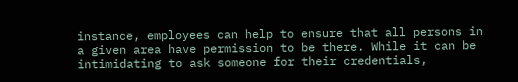instance, employees can help to ensure that all persons in a given area have permission to be there. While it can be intimidating to ask someone for their credentials,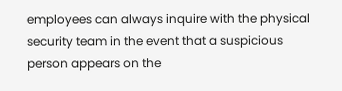employees can always inquire with the physical security team in the event that a suspicious person appears on the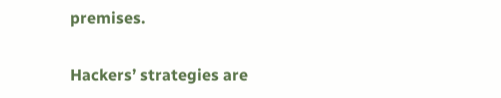premises.

Hackers’ strategies are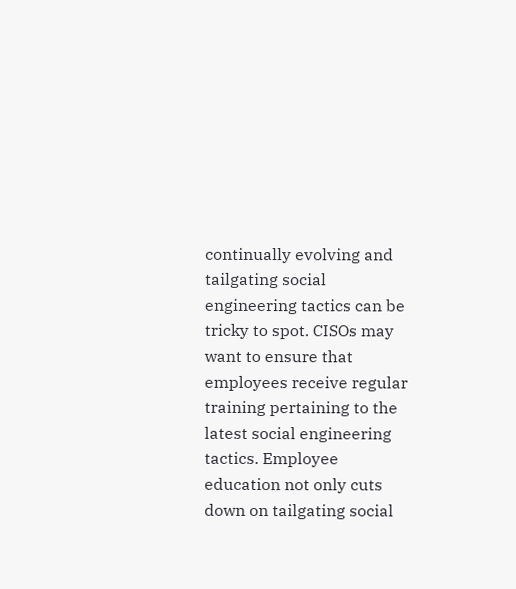continually evolving and tailgating social engineering tactics can be tricky to spot. CISOs may want to ensure that employees receive regular training pertaining to the latest social engineering tactics. Employee education not only cuts down on tailgating social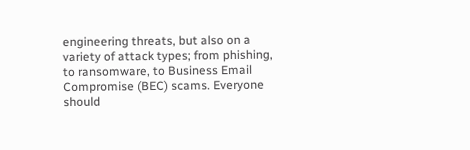engineering threats, but also on a variety of attack types; from phishing, to ransomware, to Business Email Compromise (BEC) scams. Everyone should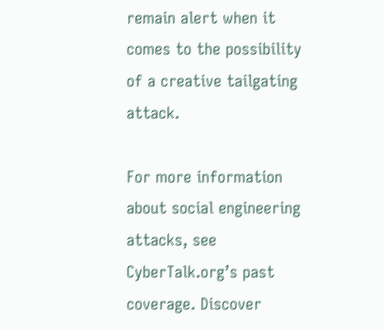remain alert when it comes to the possibility of a creative tailgating attack.

For more information about social engineering attacks, see CyberTalk.org’s past coverage. Discover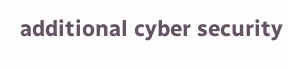additional cyber security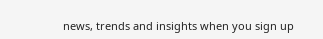news, trends and insights when you sign up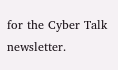for the Cyber Talk newsletter.